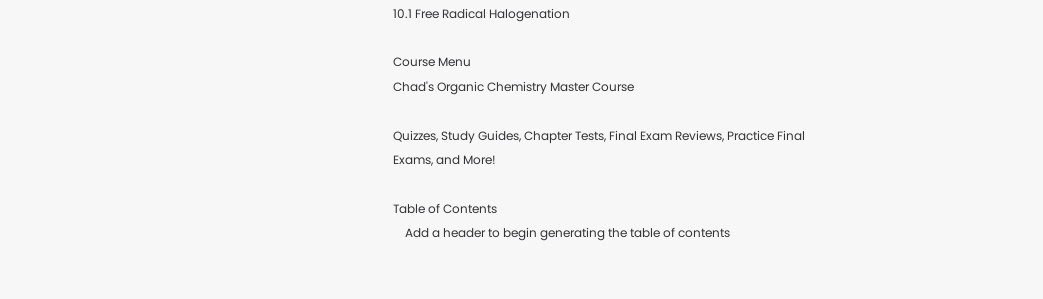10.1 Free Radical Halogenation

Course Menu
Chad's Organic Chemistry Master Course

Quizzes, Study Guides, Chapter Tests, Final Exam Reviews, Practice Final Exams, and More!

Table of Contents
    Add a header to begin generating the table of contents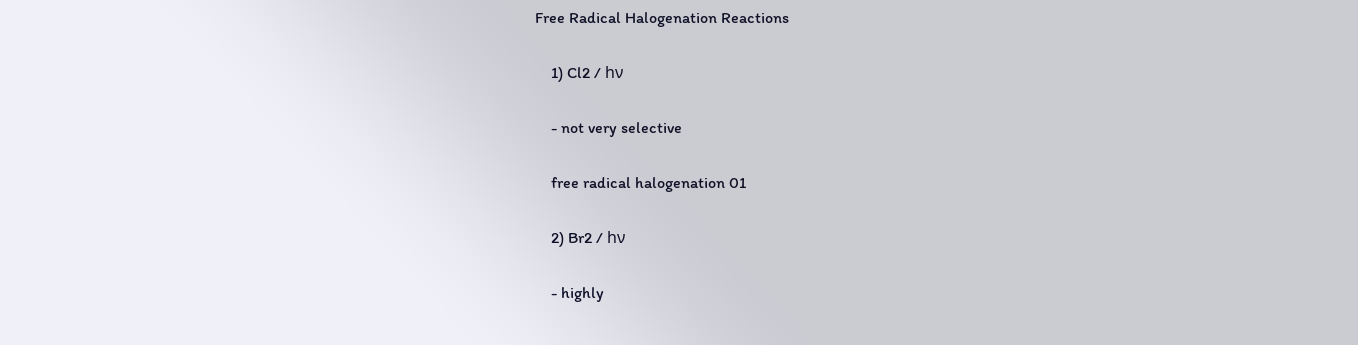Free Radical Halogenation Reactions

    1) Cl2 / hν

    - not very selective

    free radical halogenation 01

    2) Br2 / hν

    - highly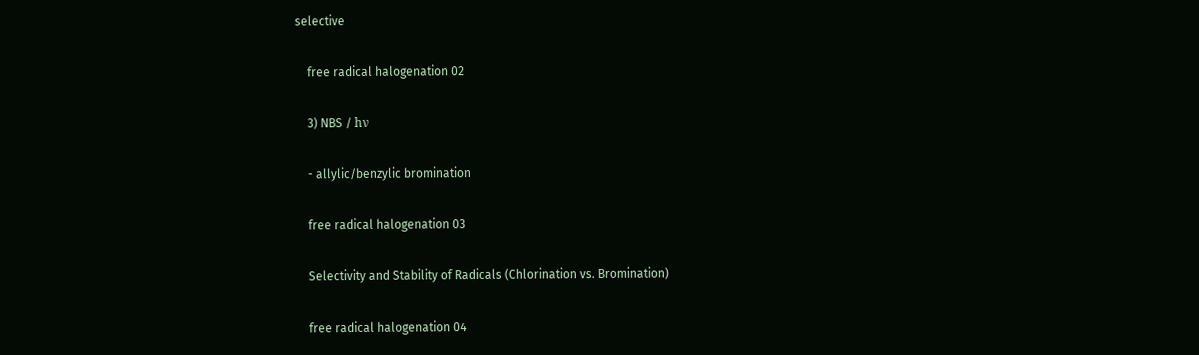selective

    free radical halogenation 02

    3) NBS / hν

    - allylic/benzylic bromination

    free radical halogenation 03

    Selectivity and Stability of Radicals (Chlorination vs. Bromination)

    free radical halogenation 04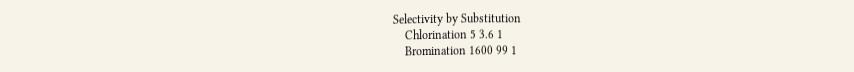Selectivity by Substitution
    Chlorination 5 3.6 1
    Bromination 1600 99 1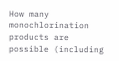How many monochlorination products are possible (including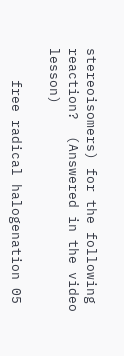stereoisomers) for the following reaction?  (Answered in the video lesson)

    free radical halogenation 05